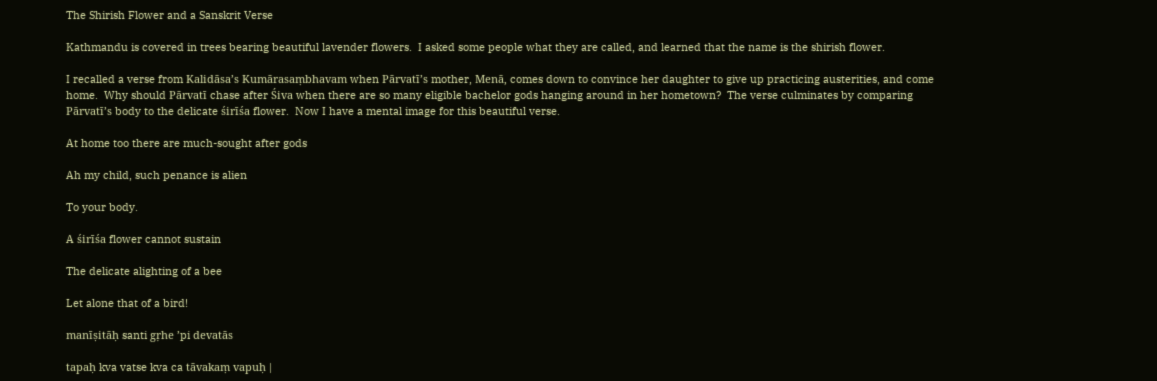The Shirish Flower and a Sanskrit Verse

Kathmandu is covered in trees bearing beautiful lavender flowers.  I asked some people what they are called, and learned that the name is the shirish flower.

I recalled a verse from Kalidāsa’s Kumārasaṃbhavam when Pārvatī’s mother, Menā, comes down to convince her daughter to give up practicing austerities, and come home.  Why should Pārvatī chase after Śiva when there are so many eligible bachelor gods hanging around in her hometown?  The verse culminates by comparing Pārvatī’s body to the delicate śirīśa flower.  Now I have a mental image for this beautiful verse.

At home too there are much-sought after gods

Ah my child, such penance is alien

To your body.

A śirīśa flower cannot sustain

The delicate alighting of a bee

Let alone that of a bird!

manīṣitāḥ santi gṛhe ’pi devatās

tapaḥ kva vatse kva ca tāvakaṃ vapuḥ |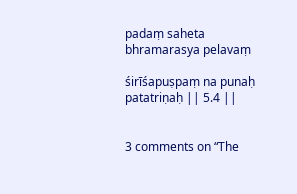padaṃ saheta bhramarasya pelavaṃ

śirīśapuṣpaṃ na punaḥ patatriṇaḥ || 5.4 ||


3 comments on “The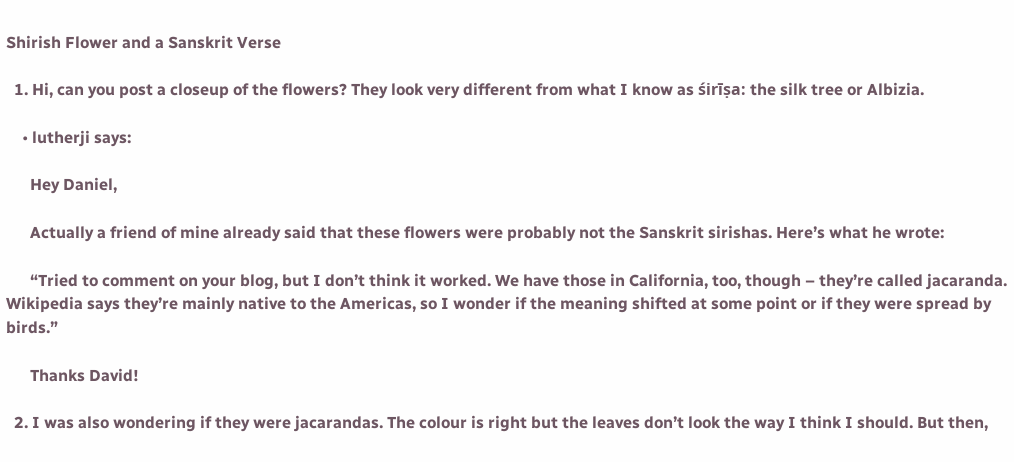Shirish Flower and a Sanskrit Verse

  1. Hi, can you post a closeup of the flowers? They look very different from what I know as śirīṣa: the silk tree or Albizia.

    • lutherji says:

      Hey Daniel,

      Actually a friend of mine already said that these flowers were probably not the Sanskrit sirishas. Here’s what he wrote:

      “Tried to comment on your blog, but I don’t think it worked. We have those in California, too, though – they’re called jacaranda. Wikipedia says they’re mainly native to the Americas, so I wonder if the meaning shifted at some point or if they were spread by birds.”

      Thanks David!

  2. I was also wondering if they were jacarandas. The colour is right but the leaves don’t look the way I think I should. But then,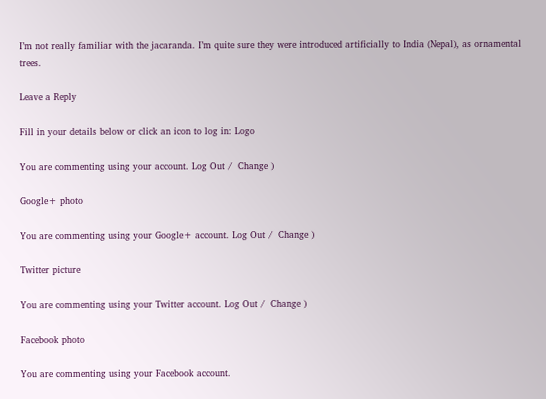I’m not really familiar with the jacaranda. I’m quite sure they were introduced artificially to India (Nepal), as ornamental trees.

Leave a Reply

Fill in your details below or click an icon to log in: Logo

You are commenting using your account. Log Out /  Change )

Google+ photo

You are commenting using your Google+ account. Log Out /  Change )

Twitter picture

You are commenting using your Twitter account. Log Out /  Change )

Facebook photo

You are commenting using your Facebook account.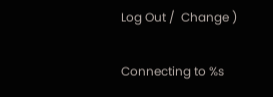Log Out /  Change )


Connecting to %s